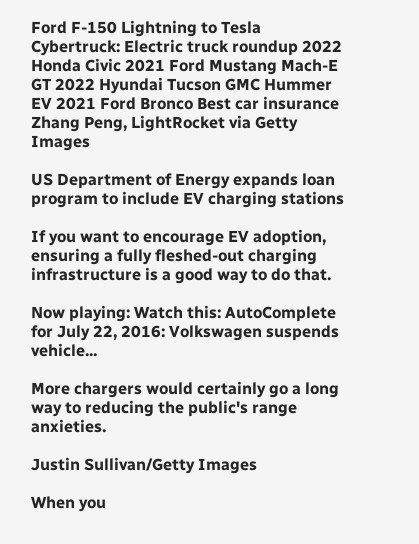Ford F-150 Lightning to Tesla Cybertruck: Electric truck roundup 2022 Honda Civic 2021 Ford Mustang Mach-E GT 2022 Hyundai Tucson GMC Hummer EV 2021 Ford Bronco Best car insurance
Zhang Peng, LightRocket via Getty Images

US Department of Energy expands loan program to include EV charging stations

If you want to encourage EV adoption, ensuring a fully fleshed-out charging infrastructure is a good way to do that.

Now playing: Watch this: AutoComplete for July 22, 2016: Volkswagen suspends vehicle...

More chargers would certainly go a long way to reducing the public's range anxieties.

Justin Sullivan/Getty Images

When you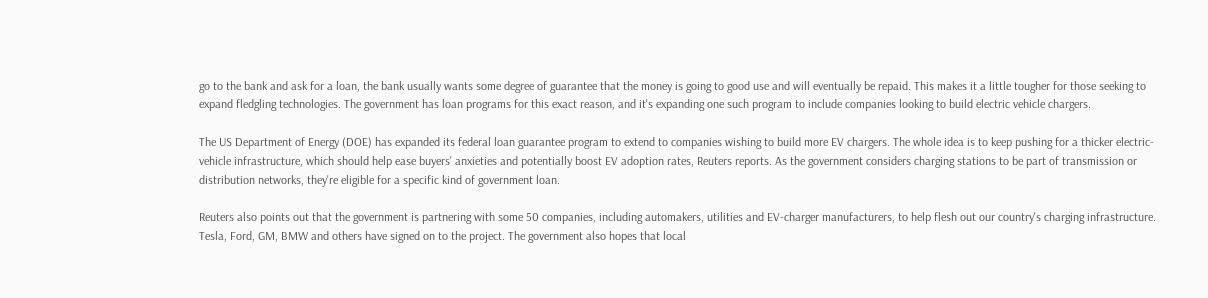go to the bank and ask for a loan, the bank usually wants some degree of guarantee that the money is going to good use and will eventually be repaid. This makes it a little tougher for those seeking to expand fledgling technologies. The government has loan programs for this exact reason, and it's expanding one such program to include companies looking to build electric vehicle chargers.

The US Department of Energy (DOE) has expanded its federal loan guarantee program to extend to companies wishing to build more EV chargers. The whole idea is to keep pushing for a thicker electric-vehicle infrastructure, which should help ease buyers' anxieties and potentially boost EV adoption rates, Reuters reports. As the government considers charging stations to be part of transmission or distribution networks, they're eligible for a specific kind of government loan.

Reuters also points out that the government is partnering with some 50 companies, including automakers, utilities and EV-charger manufacturers, to help flesh out our country's charging infrastructure. Tesla, Ford, GM, BMW and others have signed on to the project. The government also hopes that local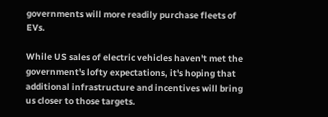governments will more readily purchase fleets of EVs.

While US sales of electric vehicles haven't met the government's lofty expectations, it's hoping that additional infrastructure and incentives will bring us closer to those targets.